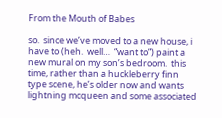From the Mouth of Babes

so.  since we’ve moved to a new house, i have to (heh.  well…  “want to”) paint a new mural on my son’s bedroom.  this time, rather than a huckleberry finn type scene, he’s older now and wants lightning mcqueen and some associated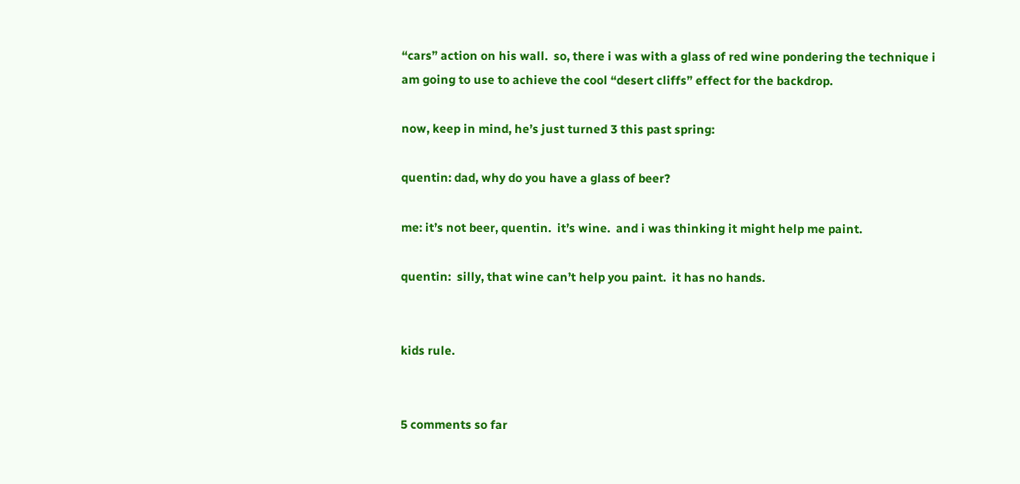“cars” action on his wall.  so, there i was with a glass of red wine pondering the technique i am going to use to achieve the cool “desert cliffs” effect for the backdrop.

now, keep in mind, he’s just turned 3 this past spring:

quentin: dad, why do you have a glass of beer?

me: it’s not beer, quentin.  it’s wine.  and i was thinking it might help me paint.

quentin:  silly, that wine can’t help you paint.  it has no hands.


kids rule.


5 comments so far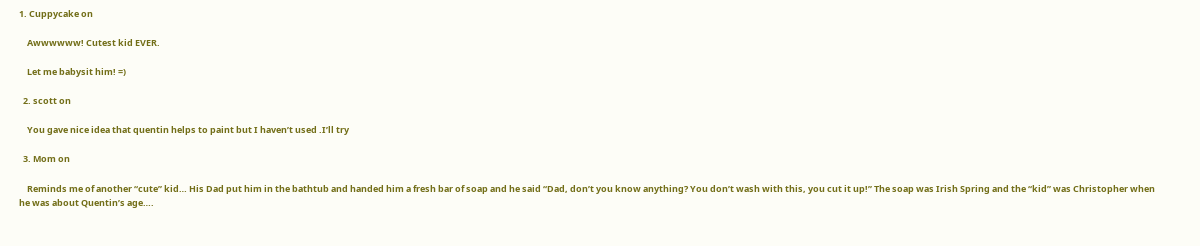1. Cuppycake on

    Awwwwww! Cutest kid EVER.

    Let me babysit him! =)

  2. scott on

    You gave nice idea that quentin helps to paint but I haven’t used .I’ll try

  3. Mom on

    Reminds me of another “cute” kid… His Dad put him in the bathtub and handed him a fresh bar of soap and he said “Dad, don’t you know anything? You don’t wash with this, you cut it up!” The soap was Irish Spring and the “kid” was Christopher when he was about Quentin’s age….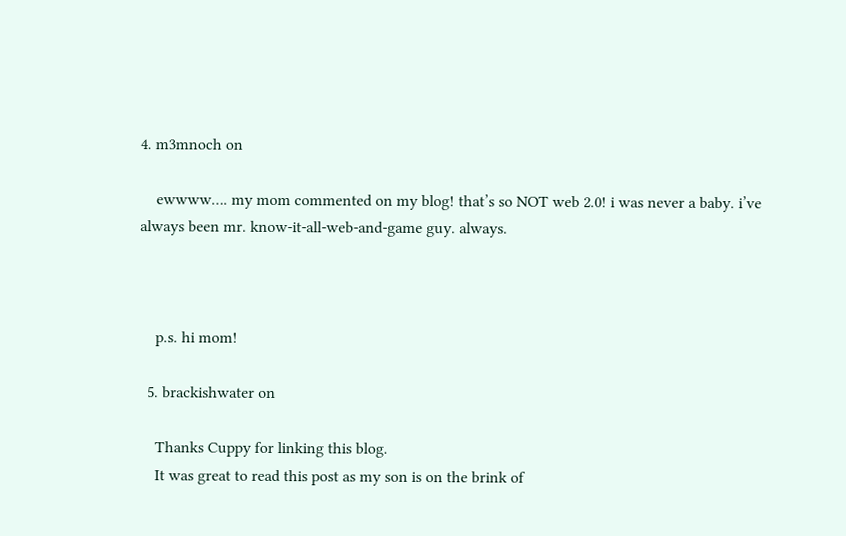4. m3mnoch on

    ewwww…. my mom commented on my blog! that’s so NOT web 2.0! i was never a baby. i’ve always been mr. know-it-all-web-and-game guy. always.



    p.s. hi mom!

  5. brackishwater on

    Thanks Cuppy for linking this blog.
    It was great to read this post as my son is on the brink of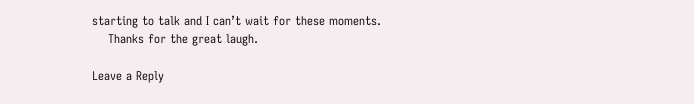starting to talk and I can’t wait for these moments.
    Thanks for the great laugh.

Leave a Reply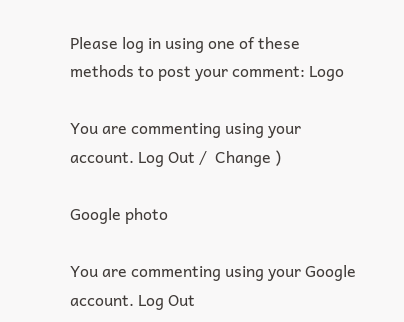Please log in using one of these methods to post your comment: Logo

You are commenting using your account. Log Out /  Change )

Google photo

You are commenting using your Google account. Log Out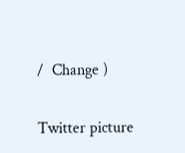/  Change )

Twitter picture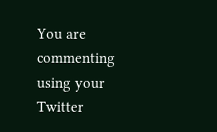You are commenting using your Twitter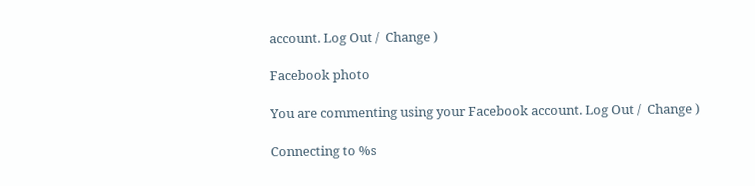account. Log Out /  Change )

Facebook photo

You are commenting using your Facebook account. Log Out /  Change )

Connecting to %s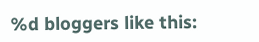%d bloggers like this: